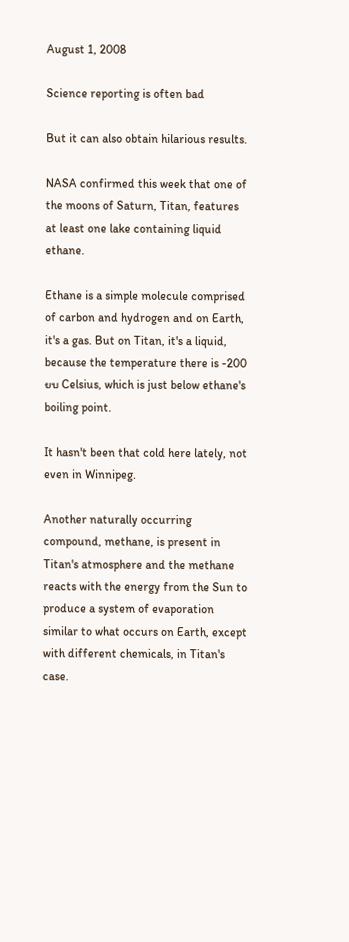August 1, 2008

Science reporting is often bad

But it can also obtain hilarious results.

NASA confirmed this week that one of the moons of Saturn, Titan, features at least one lake containing liquid ethane.

Ethane is a simple molecule comprised of carbon and hydrogen and on Earth, it's a gas. But on Titan, it's a liquid, because the temperature there is -200ยบ Celsius, which is just below ethane's boiling point.

It hasn't been that cold here lately, not even in Winnipeg.

Another naturally occurring compound, methane, is present in Titan's atmosphere and the methane reacts with the energy from the Sun to produce a system of evaporation similar to what occurs on Earth, except with different chemicals, in Titan's case.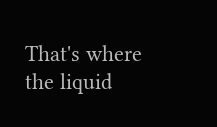That's where the liquid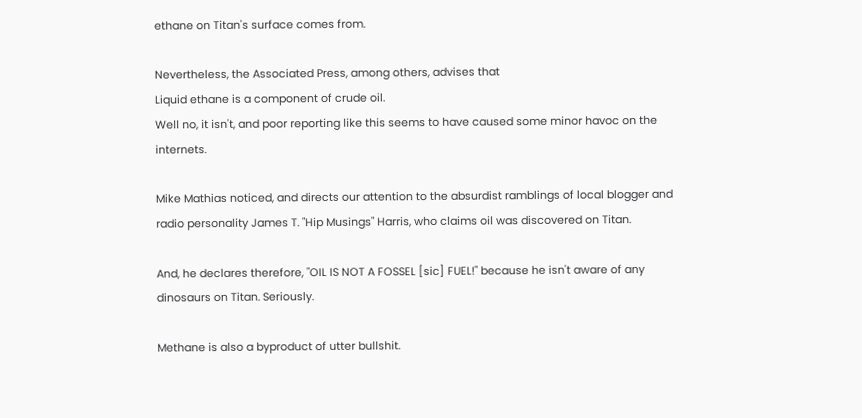ethane on Titan's surface comes from.

Nevertheless, the Associated Press, among others, advises that
Liquid ethane is a component of crude oil.
Well no, it isn't, and poor reporting like this seems to have caused some minor havoc on the internets.

Mike Mathias noticed, and directs our attention to the absurdist ramblings of local blogger and radio personality James T. "Hip Musings" Harris, who claims oil was discovered on Titan.

And, he declares therefore, "OIL IS NOT A FOSSEL [sic] FUEL!" because he isn't aware of any dinosaurs on Titan. Seriously.

Methane is also a byproduct of utter bullshit.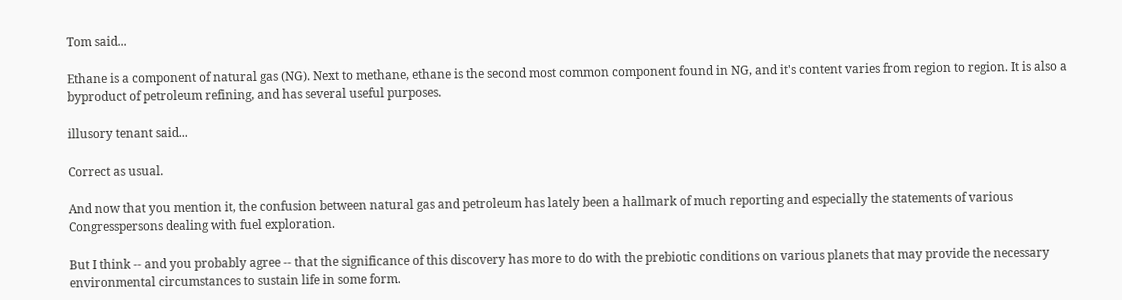Tom said...

Ethane is a component of natural gas (NG). Next to methane, ethane is the second most common component found in NG, and it's content varies from region to region. It is also a byproduct of petroleum refining, and has several useful purposes.

illusory tenant said...

Correct as usual.

And now that you mention it, the confusion between natural gas and petroleum has lately been a hallmark of much reporting and especially the statements of various Congresspersons dealing with fuel exploration.

But I think -- and you probably agree -- that the significance of this discovery has more to do with the prebiotic conditions on various planets that may provide the necessary environmental circumstances to sustain life in some form.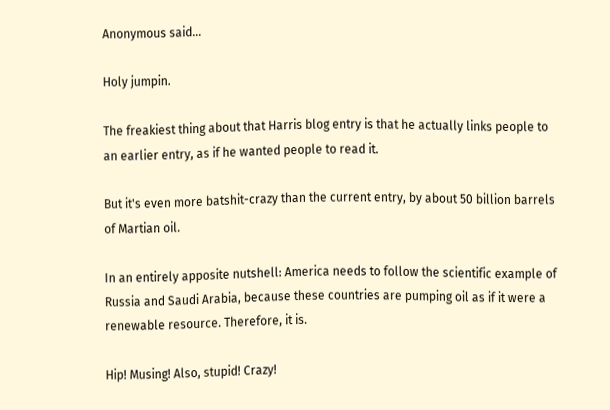Anonymous said...

Holy jumpin.

The freakiest thing about that Harris blog entry is that he actually links people to an earlier entry, as if he wanted people to read it.

But it's even more batshit-crazy than the current entry, by about 50 billion barrels of Martian oil.

In an entirely apposite nutshell: America needs to follow the scientific example of Russia and Saudi Arabia, because these countries are pumping oil as if it were a renewable resource. Therefore, it is.

Hip! Musing! Also, stupid! Crazy!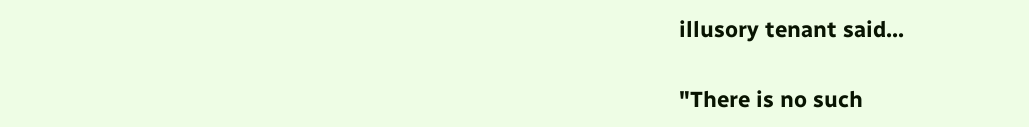illusory tenant said...

"There is no such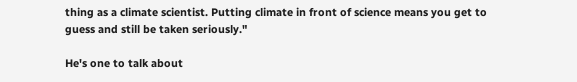thing as a climate scientist. Putting climate in front of science means you get to guess and still be taken seriously."

He's one to talk about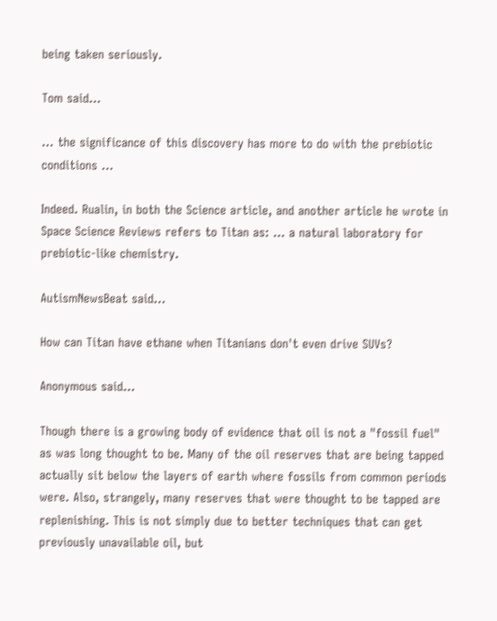being taken seriously.

Tom said...

... the significance of this discovery has more to do with the prebiotic conditions ...

Indeed. Rualin, in both the Science article, and another article he wrote in Space Science Reviews refers to Titan as: ... a natural laboratory for prebiotic-like chemistry.

AutismNewsBeat said...

How can Titan have ethane when Titanians don't even drive SUVs?

Anonymous said...

Though there is a growing body of evidence that oil is not a "fossil fuel" as was long thought to be. Many of the oil reserves that are being tapped actually sit below the layers of earth where fossils from common periods were. Also, strangely, many reserves that were thought to be tapped are replenishing. This is not simply due to better techniques that can get previously unavailable oil, but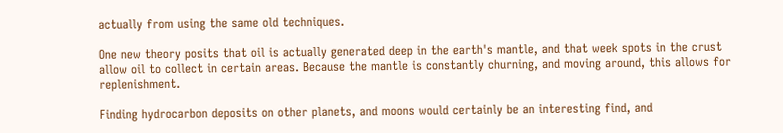actually from using the same old techniques.

One new theory posits that oil is actually generated deep in the earth's mantle, and that week spots in the crust allow oil to collect in certain areas. Because the mantle is constantly churning, and moving around, this allows for replenishment.

Finding hydrocarbon deposits on other planets, and moons would certainly be an interesting find, and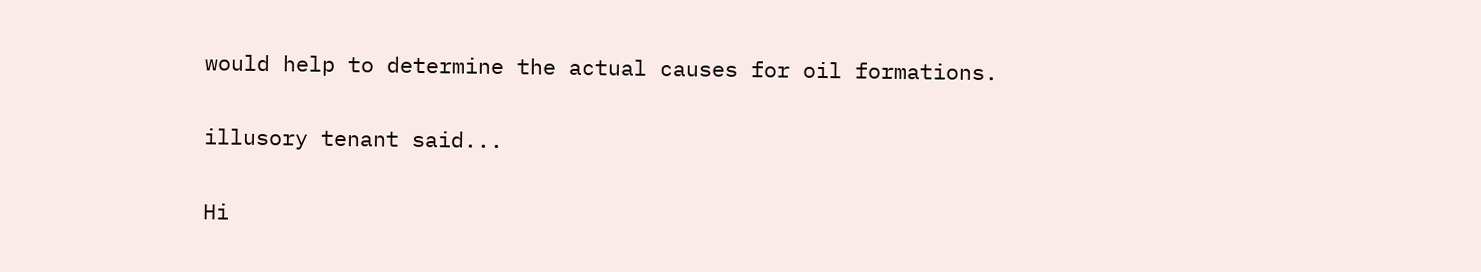would help to determine the actual causes for oil formations.

illusory tenant said...

Hi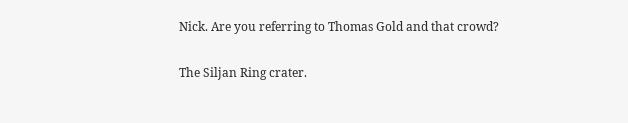Nick. Are you referring to Thomas Gold and that crowd?

The Siljan Ring crater.